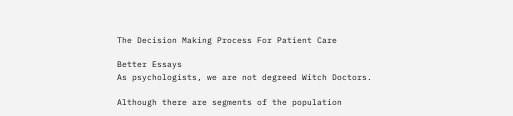The Decision Making Process For Patient Care

Better Essays
As psychologists, we are not degreed Witch Doctors.

Although there are segments of the population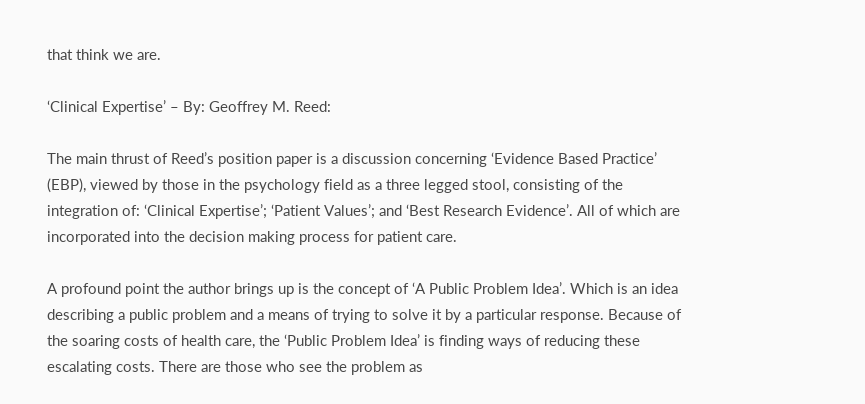that think we are.

‘Clinical Expertise’ – By: Geoffrey M. Reed:

The main thrust of Reed’s position paper is a discussion concerning ‘Evidence Based Practice’ (EBP), viewed by those in the psychology field as a three legged stool, consisting of the integration of: ‘Clinical Expertise’; ‘Patient Values’; and ‘Best Research Evidence’. All of which are incorporated into the decision making process for patient care.

A profound point the author brings up is the concept of ‘A Public Problem Idea’. Which is an idea describing a public problem and a means of trying to solve it by a particular response. Because of the soaring costs of health care, the ‘Public Problem Idea’ is finding ways of reducing these escalating costs. There are those who see the problem as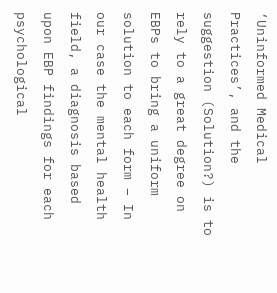‘Uninformed Medical Practices’, and the suggestion (Solution?) is to rely to a great degree on EBPs to bring a uniform solution to each form – In our case the mental health field, a diagnosis based upon EBP findings for each psychological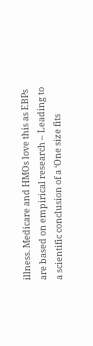illness. Medicare and HMOs love this as EBPs are based on empirical research – Leading to a scientific conclusion of a ‘One size fits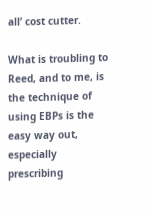all’ cost cutter.

What is troubling to Reed, and to me, is the technique of using EBPs is the easy way out, especially prescribing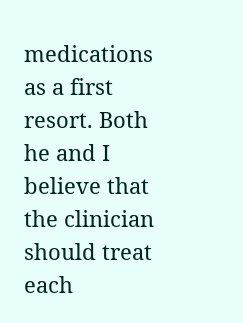medications as a first resort. Both he and I believe that the clinician should treat each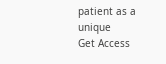patient as a unique
Get Access